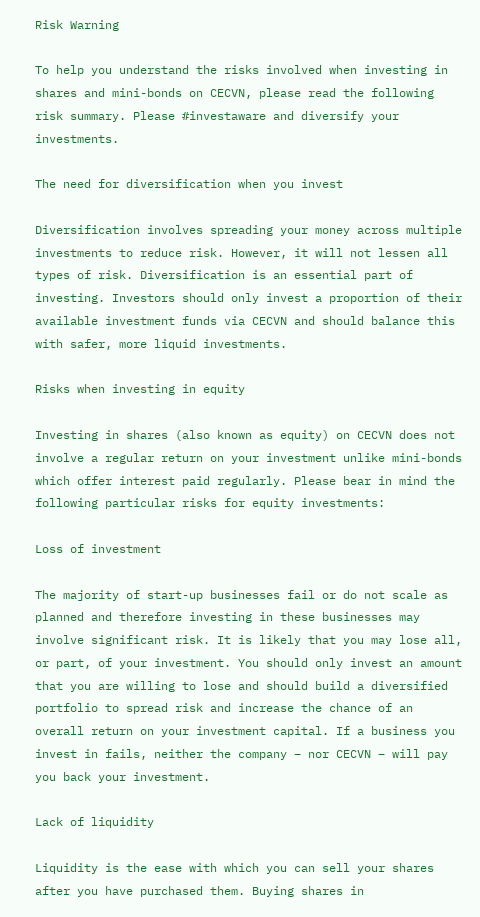Risk Warning

To help you understand the risks involved when investing in shares and mini-bonds on CECVN, please read the following risk summary. Please #investaware and diversify your investments.

The need for diversification when you invest

Diversification involves spreading your money across multiple investments to reduce risk. However, it will not lessen all types of risk. Diversification is an essential part of investing. Investors should only invest a proportion of their available investment funds via CECVN and should balance this with safer, more liquid investments.

Risks when investing in equity

Investing in shares (also known as equity) on CECVN does not involve a regular return on your investment unlike mini-bonds which offer interest paid regularly. Please bear in mind the following particular risks for equity investments:

Loss of investment

The majority of start-up businesses fail or do not scale as planned and therefore investing in these businesses may involve significant risk. It is likely that you may lose all, or part, of your investment. You should only invest an amount that you are willing to lose and should build a diversified portfolio to spread risk and increase the chance of an overall return on your investment capital. If a business you invest in fails, neither the company – nor CECVN – will pay you back your investment.

Lack of liquidity

Liquidity is the ease with which you can sell your shares after you have purchased them. Buying shares in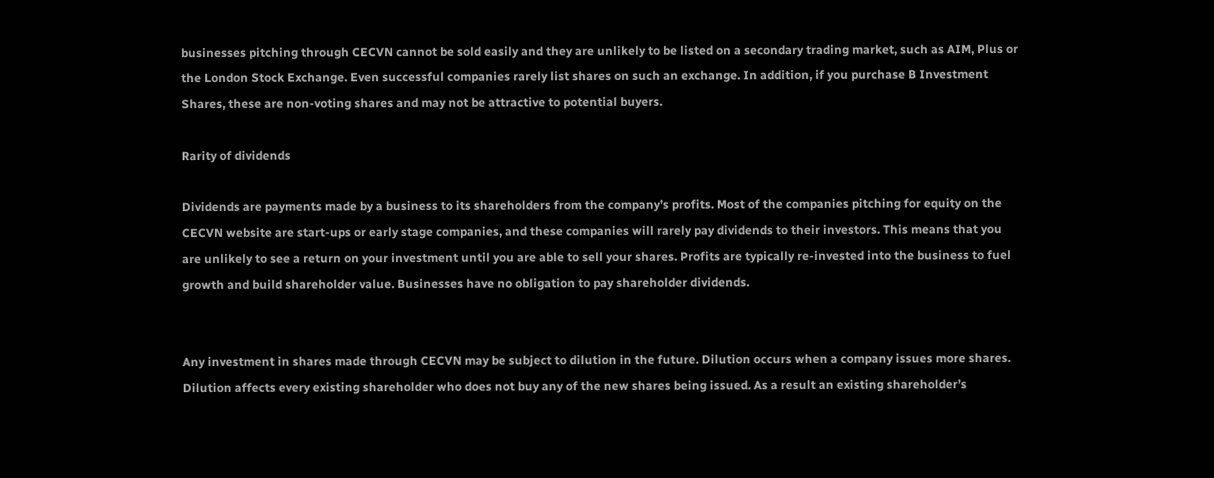businesses pitching through CECVN cannot be sold easily and they are unlikely to be listed on a secondary trading market, such as AIM, Plus or the London Stock Exchange. Even successful companies rarely list shares on such an exchange. In addition, if you purchase B Investment Shares, these are non-voting shares and may not be attractive to potential buyers.

Rarity of dividends

Dividends are payments made by a business to its shareholders from the company’s profits. Most of the companies pitching for equity on the CECVN website are start-ups or early stage companies, and these companies will rarely pay dividends to their investors. This means that you are unlikely to see a return on your investment until you are able to sell your shares. Profits are typically re-invested into the business to fuel growth and build shareholder value. Businesses have no obligation to pay shareholder dividends.


Any investment in shares made through CECVN may be subject to dilution in the future. Dilution occurs when a company issues more shares. Dilution affects every existing shareholder who does not buy any of the new shares being issued. As a result an existing shareholder’s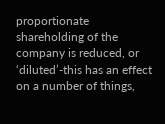proportionate shareholding of the company is reduced, or ‘diluted’-this has an effect on a number of things,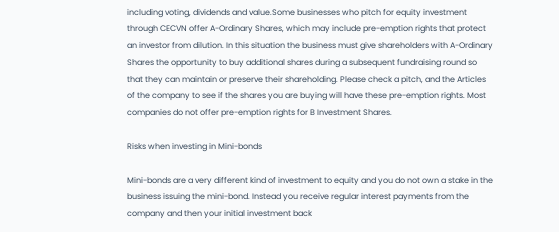including voting, dividends and value.Some businesses who pitch for equity investment through CECVN offer A-Ordinary Shares, which may include pre-emption rights that protect an investor from dilution. In this situation the business must give shareholders with A-Ordinary Shares the opportunity to buy additional shares during a subsequent fundraising round so that they can maintain or preserve their shareholding. Please check a pitch, and the Articles of the company to see if the shares you are buying will have these pre-emption rights. Most companies do not offer pre-emption rights for B Investment Shares.

Risks when investing in Mini-bonds

Mini-bonds are a very different kind of investment to equity and you do not own a stake in the business issuing the mini-bond. Instead you receive regular interest payments from the company and then your initial investment back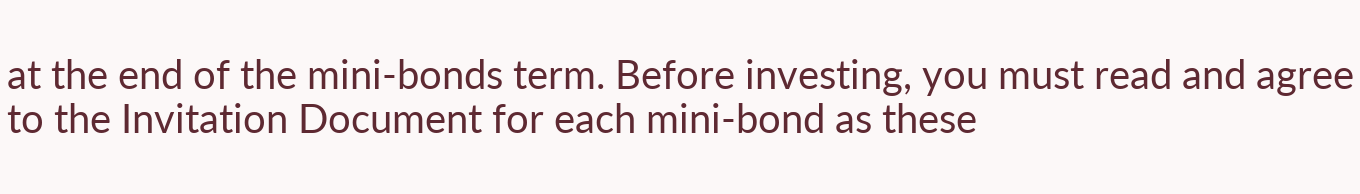at the end of the mini-bonds term. Before investing, you must read and agree to the Invitation Document for each mini-bond as these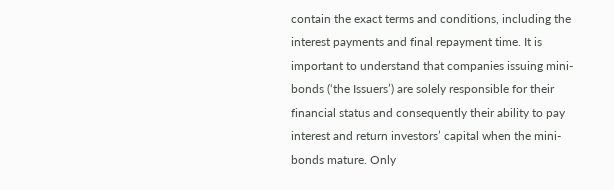contain the exact terms and conditions, including the interest payments and final repayment time. It is important to understand that companies issuing mini-bonds (‘the Issuers’) are solely responsible for their financial status and consequently their ability to pay interest and return investors’ capital when the mini-bonds mature. Only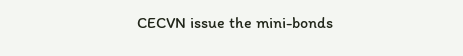CECVN issue the mini-bonds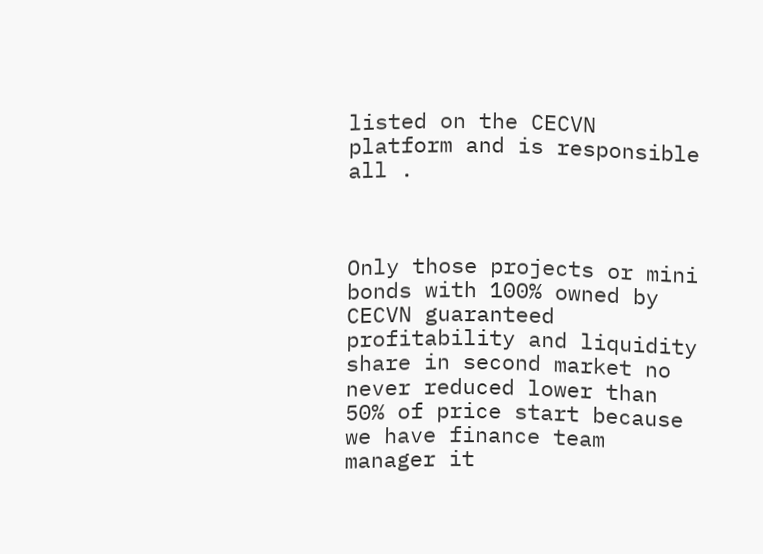listed on the CECVN platform and is responsible all .



Only those projects or mini bonds with 100% owned by CECVN guaranteed profitability and liquidity share in second market no never reduced lower than 50% of price start because we have finance team manager it